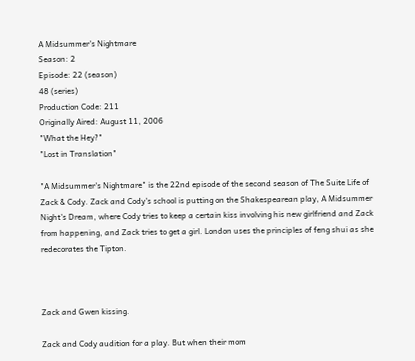A Midsummer's Nightmare
Season: 2
Episode: 22 (season)
48 (series)
Production Code: 211
Originally Aired: August 11, 2006
"What the Hey?"
"Lost in Translation"

"A Midsummer's Nightmare" is the 22nd episode of the second season of The Suite Life of Zack & Cody. Zack and Cody's school is putting on the Shakespearean play, A Midsummer Night's Dream, where Cody tries to keep a certain kiss involving his new girlfriend and Zack from happening, and Zack tries to get a girl. London uses the principles of feng shui as she redecorates the Tipton.



Zack and Gwen kissing.

Zack and Cody audition for a play. But when their mom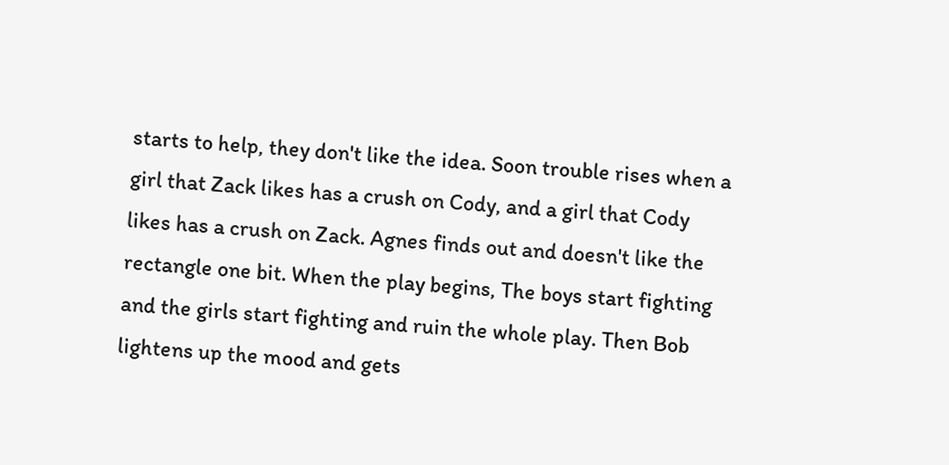starts to help, they don't like the idea. Soon trouble rises when a girl that Zack likes has a crush on Cody, and a girl that Cody likes has a crush on Zack. Agnes finds out and doesn't like the rectangle one bit. When the play begins, The boys start fighting and the girls start fighting and ruin the whole play. Then Bob lightens up the mood and gets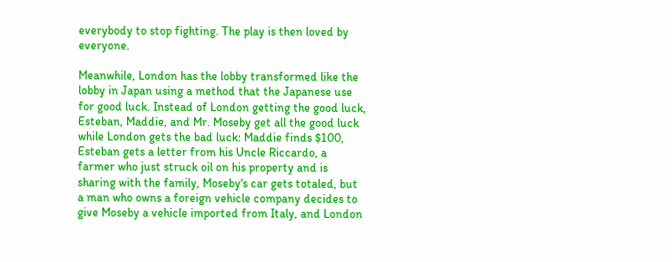everybody to stop fighting. The play is then loved by everyone.

Meanwhile, London has the lobby transformed like the lobby in Japan using a method that the Japanese use for good luck. Instead of London getting the good luck, Esteban, Maddie, and Mr. Moseby get all the good luck while London gets the bad luck: Maddie finds $100, Esteban gets a letter from his Uncle Riccardo, a farmer who just struck oil on his property and is sharing with the family, Moseby's car gets totaled, but a man who owns a foreign vehicle company decides to give Moseby a vehicle imported from Italy, and London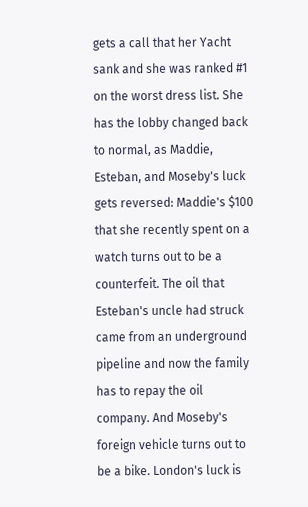gets a call that her Yacht sank and she was ranked #1 on the worst dress list. She has the lobby changed back to normal, as Maddie, Esteban, and Moseby's luck gets reversed: Maddie's $100 that she recently spent on a watch turns out to be a counterfeit. The oil that Esteban's uncle had struck came from an underground pipeline and now the family has to repay the oil company. And Moseby's foreign vehicle turns out to be a bike. London's luck is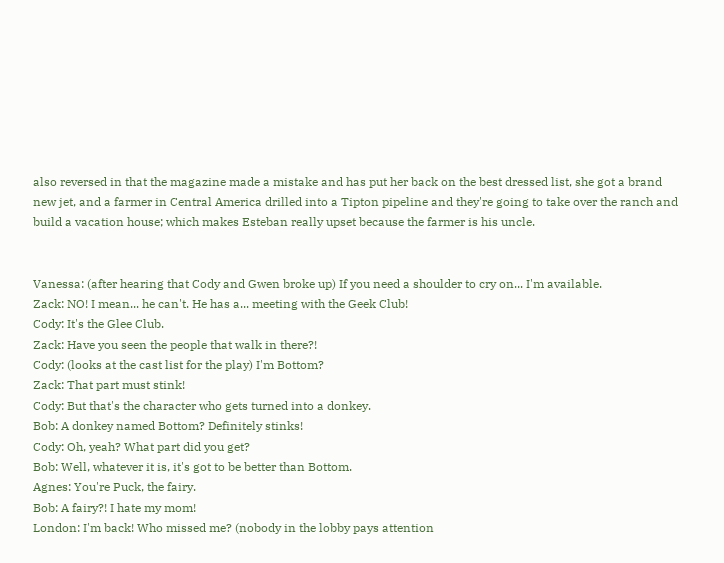also reversed in that the magazine made a mistake and has put her back on the best dressed list, she got a brand new jet, and a farmer in Central America drilled into a Tipton pipeline and they're going to take over the ranch and build a vacation house; which makes Esteban really upset because the farmer is his uncle.


Vanessa: (after hearing that Cody and Gwen broke up) If you need a shoulder to cry on... I'm available.
Zack: NO! I mean... he can't. He has a... meeting with the Geek Club!
Cody: It's the Glee Club.
Zack: Have you seen the people that walk in there?!
Cody: (looks at the cast list for the play) I'm Bottom?
Zack: That part must stink!
Cody: But that's the character who gets turned into a donkey.
Bob: A donkey named Bottom? Definitely stinks!
Cody: Oh, yeah? What part did you get?
Bob: Well, whatever it is, it's got to be better than Bottom.
Agnes: You're Puck, the fairy.
Bob: A fairy?! I hate my mom!
London: I'm back! Who missed me? (nobody in the lobby pays attention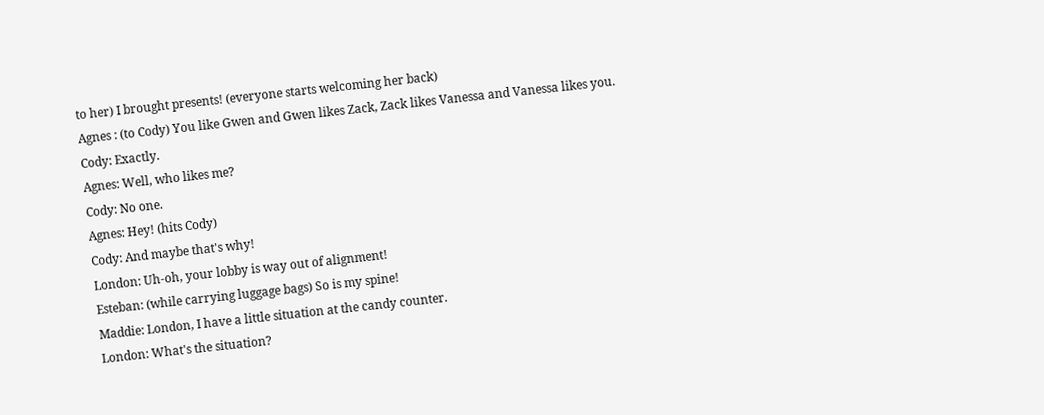to her) I brought presents! (everyone starts welcoming her back)
Agnes : (to Cody) You like Gwen and Gwen likes Zack, Zack likes Vanessa and Vanessa likes you.
Cody: Exactly.
Agnes: Well, who likes me?
Cody: No one.
Agnes: Hey! (hits Cody)
Cody: And maybe that's why!
London: Uh-oh, your lobby is way out of alignment!
Esteban: (while carrying luggage bags) So is my spine!
Maddie: London, I have a little situation at the candy counter.
London: What's the situation?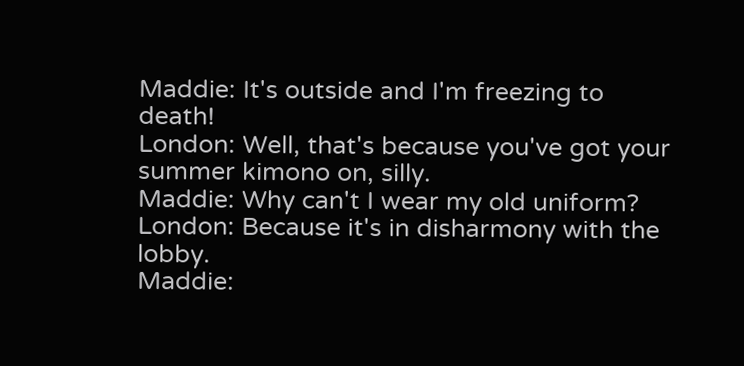Maddie: It's outside and I'm freezing to death!
London: Well, that's because you've got your summer kimono on, silly.
Maddie: Why can't I wear my old uniform?
London: Because it's in disharmony with the lobby.
Maddie: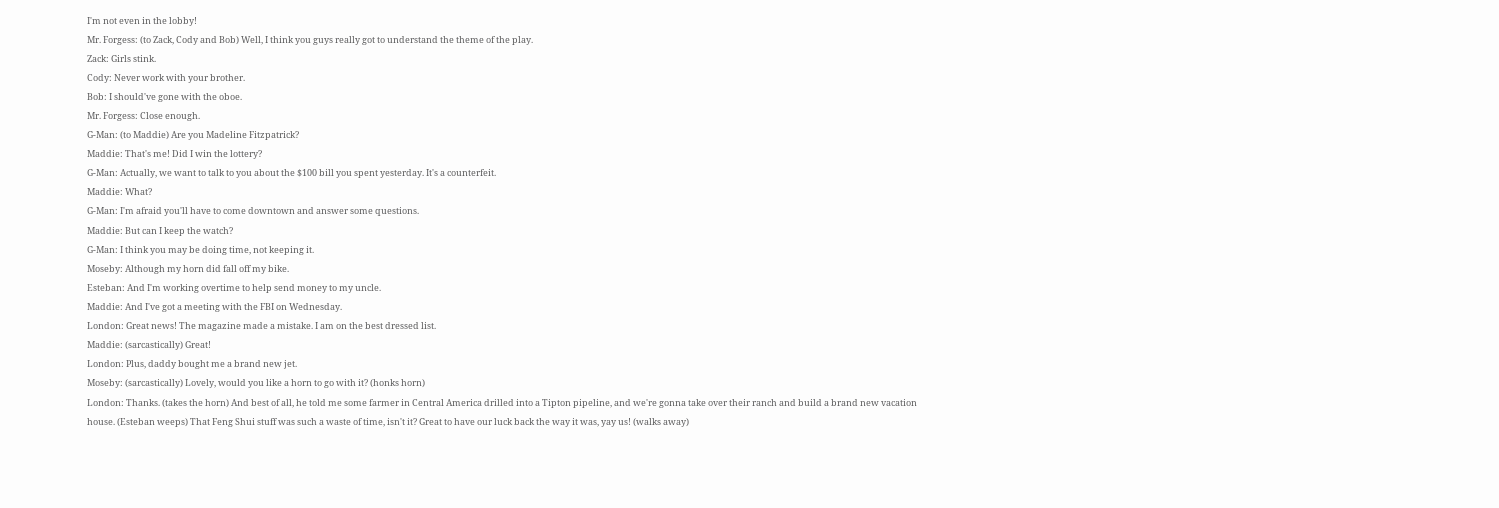I'm not even in the lobby!
Mr. Forgess: (to Zack, Cody and Bob) Well, I think you guys really got to understand the theme of the play.
Zack: Girls stink.
Cody: Never work with your brother.
Bob: I should've gone with the oboe.
Mr. Forgess: Close enough.
G-Man: (to Maddie) Are you Madeline Fitzpatrick?
Maddie: That's me! Did I win the lottery?
G-Man: Actually, we want to talk to you about the $100 bill you spent yesterday. It's a counterfeit.
Maddie: What?
G-Man: I'm afraid you'll have to come downtown and answer some questions.
Maddie: But can I keep the watch?
G-Man: I think you may be doing time, not keeping it.
Moseby: Although my horn did fall off my bike.
Esteban: And I'm working overtime to help send money to my uncle.
Maddie: And I've got a meeting with the FBI on Wednesday.
London: Great news! The magazine made a mistake. I am on the best dressed list.
Maddie: (sarcastically) Great!
London: Plus, daddy bought me a brand new jet.
Moseby: (sarcastically) Lovely, would you like a horn to go with it? (honks horn)
London: Thanks. (takes the horn) And best of all, he told me some farmer in Central America drilled into a Tipton pipeline, and we're gonna take over their ranch and build a brand new vacation house. (Esteban weeps) That Feng Shui stuff was such a waste of time, isn't it? Great to have our luck back the way it was, yay us! (walks away)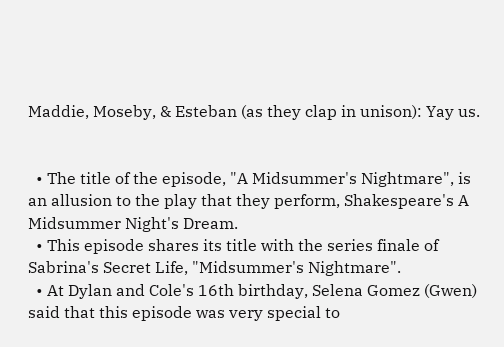Maddie, Moseby, & Esteban (as they clap in unison): Yay us.


  • The title of the episode, "A Midsummer's Nightmare", is an allusion to the play that they perform, Shakespeare's A Midsummer Night's Dream.
  • This episode shares its title with the series finale of Sabrina's Secret Life, "Midsummer's Nightmare".
  • At Dylan and Cole's 16th birthday, Selena Gomez (Gwen) said that this episode was very special to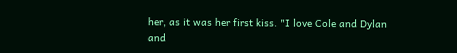her, as it was her first kiss. "I love Cole and Dylan and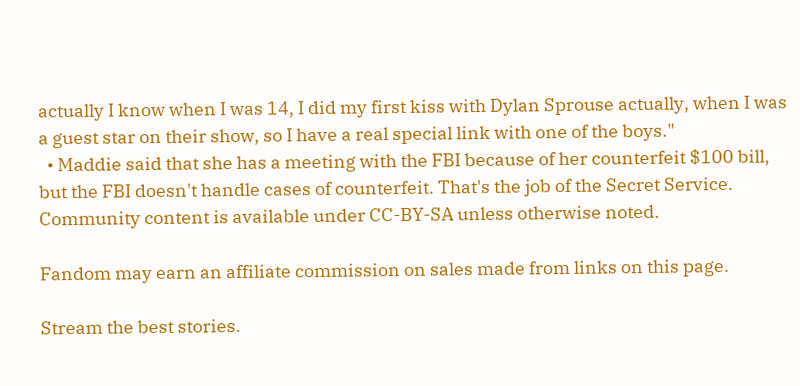actually I know when I was 14, I did my first kiss with Dylan Sprouse actually, when I was a guest star on their show, so I have a real special link with one of the boys."
  • Maddie said that she has a meeting with the FBI because of her counterfeit $100 bill, but the FBI doesn't handle cases of counterfeit. That's the job of the Secret Service.
Community content is available under CC-BY-SA unless otherwise noted.

Fandom may earn an affiliate commission on sales made from links on this page.

Stream the best stories.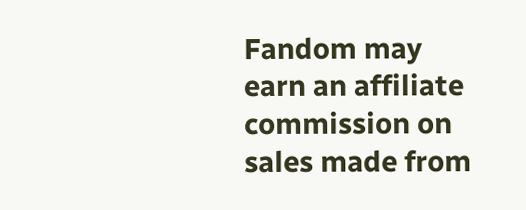Fandom may earn an affiliate commission on sales made from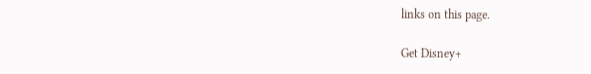links on this page.

Get Disney+